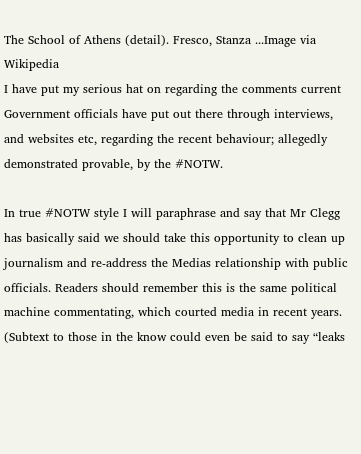The School of Athens (detail). Fresco, Stanza ...Image via Wikipedia
I have put my serious hat on regarding the comments current Government officials have put out there through interviews, and websites etc, regarding the recent behaviour; allegedly demonstrated provable, by the #NOTW.

In true #NOTW style I will paraphrase and say that Mr Clegg has basically said we should take this opportunity to clean up journalism and re-address the Medias relationship with public officials. Readers should remember this is the same political machine commentating, which courted media in recent years. (Subtext to those in the know could even be said to say “leaks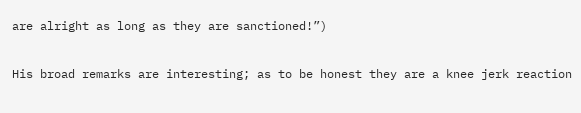are alright as long as they are sanctioned!”)

His broad remarks are interesting; as to be honest they are a knee jerk reaction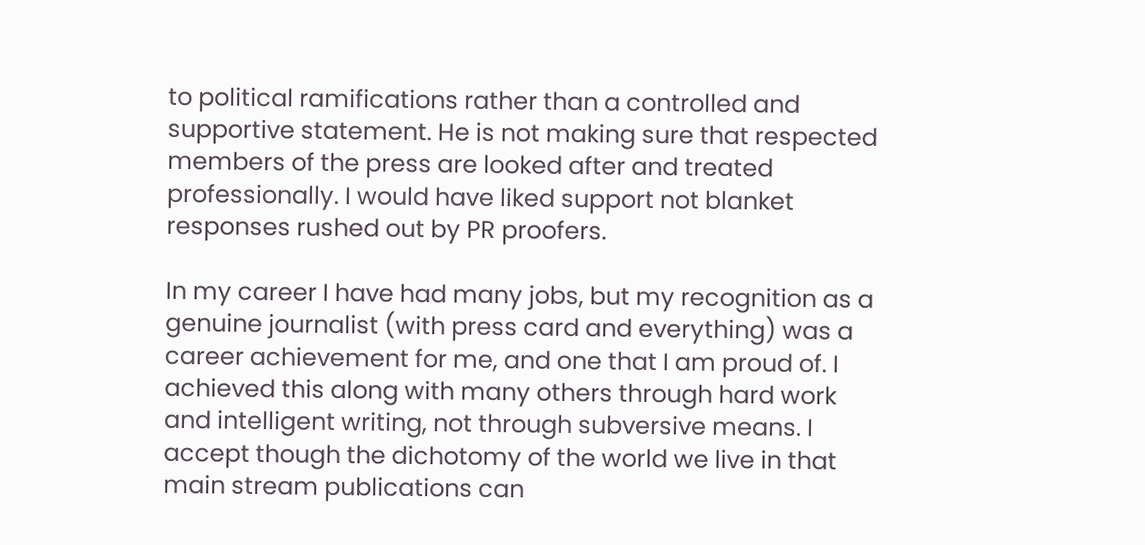to political ramifications rather than a controlled and supportive statement. He is not making sure that respected members of the press are looked after and treated professionally. I would have liked support not blanket responses rushed out by PR proofers.

In my career I have had many jobs, but my recognition as a genuine journalist (with press card and everything) was a career achievement for me, and one that I am proud of. I achieved this along with many others through hard work and intelligent writing, not through subversive means. I accept though the dichotomy of the world we live in that main stream publications can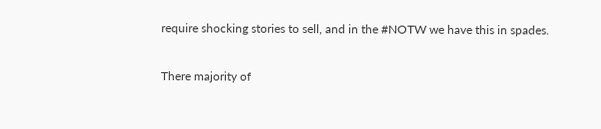require shocking stories to sell, and in the #NOTW we have this in spades.

There majority of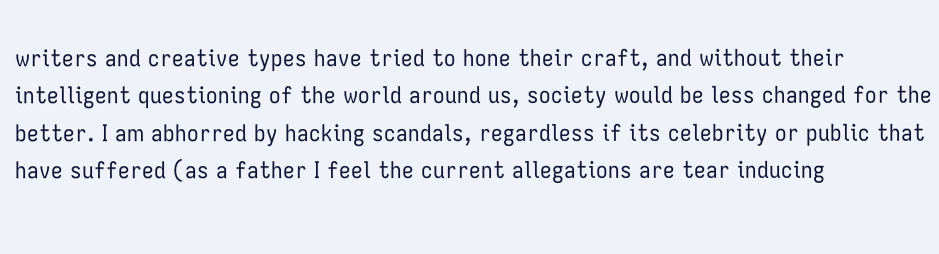writers and creative types have tried to hone their craft, and without their intelligent questioning of the world around us, society would be less changed for the better. I am abhorred by hacking scandals, regardless if its celebrity or public that have suffered (as a father I feel the current allegations are tear inducing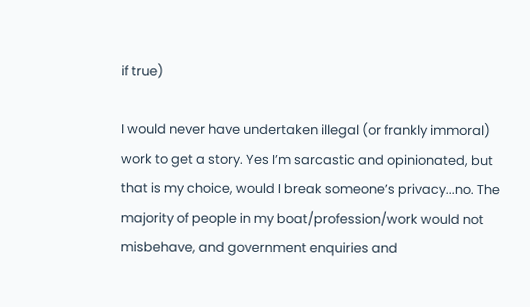if true)

I would never have undertaken illegal (or frankly immoral) work to get a story. Yes I’m sarcastic and opinionated, but that is my choice, would I break someone’s privacy...no. The majority of people in my boat/profession/work would not misbehave, and government enquiries and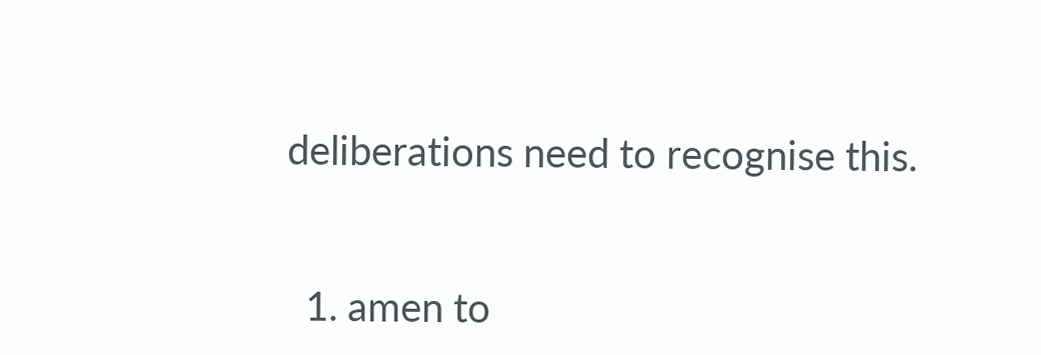deliberations need to recognise this.


  1. amen to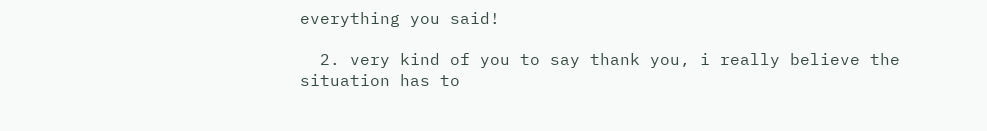everything you said!

  2. very kind of you to say thank you, i really believe the situation has to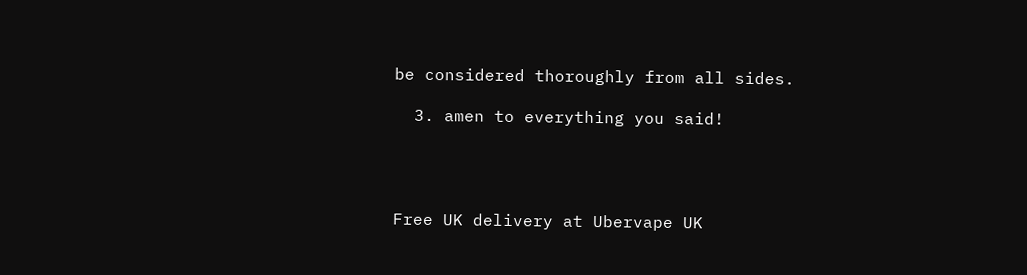be considered thoroughly from all sides.

  3. amen to everything you said!




Free UK delivery at Ubervape UK